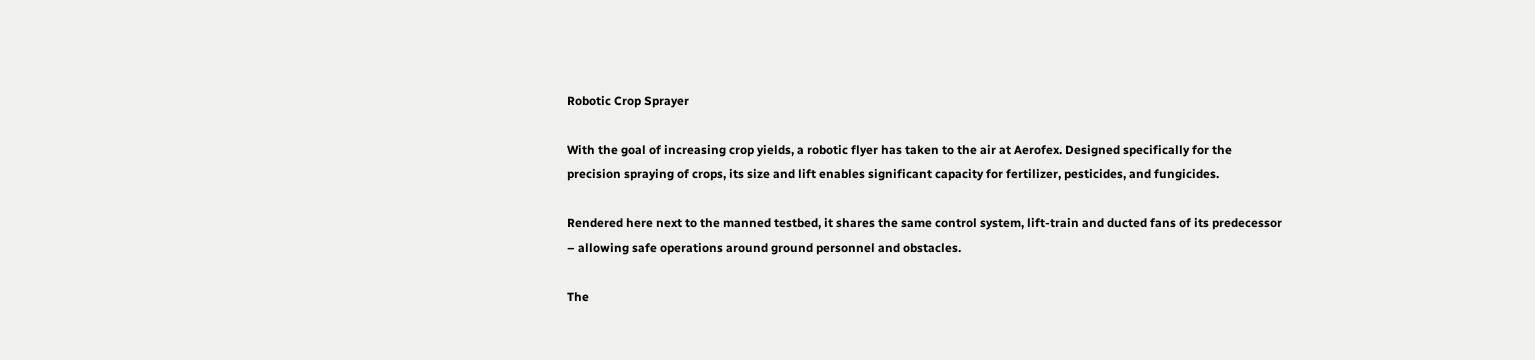Robotic Crop Sprayer

With the goal of increasing crop yields, a robotic flyer has taken to the air at Aerofex. Designed specifically for the precision spraying of crops, its size and lift enables significant capacity for fertilizer, pesticides, and fungicides.

Rendered here next to the manned testbed, it shares the same control system, lift-train and ducted fans of its predecessor – allowing safe operations around ground personnel and obstacles.

The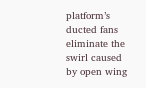platform’s ducted fans eliminate the swirl caused by open wing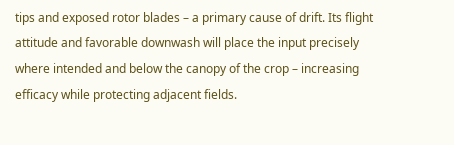tips and exposed rotor blades – a primary cause of drift. Its flight attitude and favorable downwash will place the input precisely where intended and below the canopy of the crop – increasing efficacy while protecting adjacent fields.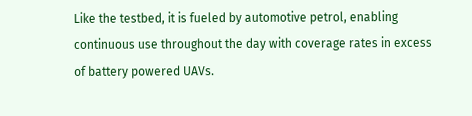Like the testbed, it is fueled by automotive petrol, enabling continuous use throughout the day with coverage rates in excess of battery powered UAVs.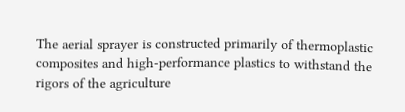The aerial sprayer is constructed primarily of thermoplastic composites and high-performance plastics to withstand the rigors of the agriculture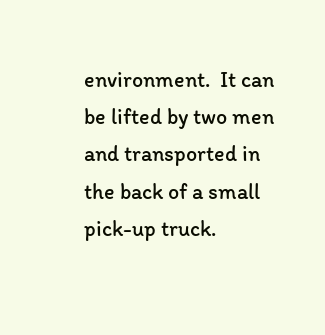environment.  It can be lifted by two men and transported in the back of a small pick-up truck.